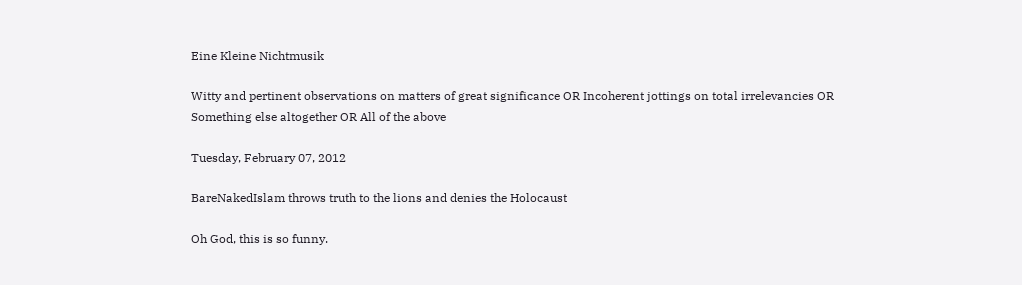Eine Kleine Nichtmusik

Witty and pertinent observations on matters of great significance OR Incoherent jottings on total irrelevancies OR Something else altogether OR All of the above

Tuesday, February 07, 2012

BareNakedIslam throws truth to the lions and denies the Holocaust

Oh God, this is so funny.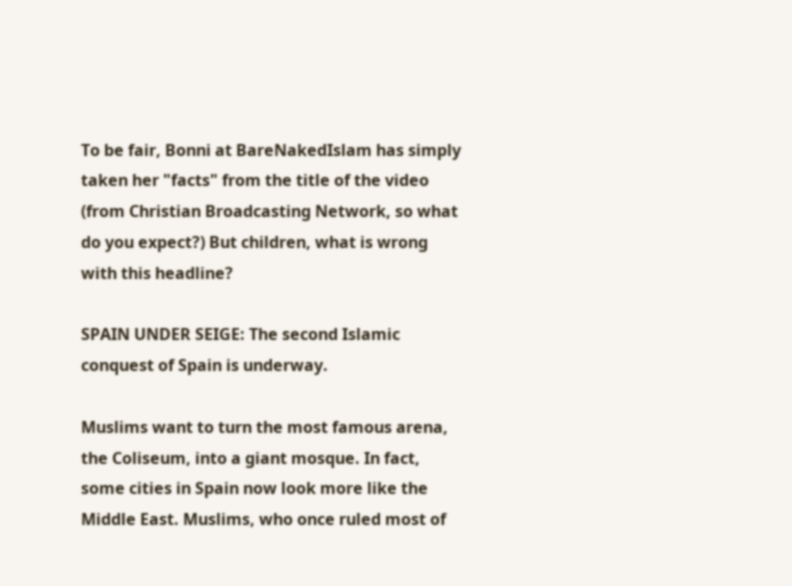To be fair, Bonni at BareNakedIslam has simply taken her "facts" from the title of the video (from Christian Broadcasting Network, so what do you expect?) But children, what is wrong with this headline?

SPAIN UNDER SEIGE: The second Islamic conquest of Spain is underway.

Muslims want to turn the most famous arena, the Coliseum, into a giant mosque. In fact, some cities in Spain now look more like the Middle East. Muslims, who once ruled most of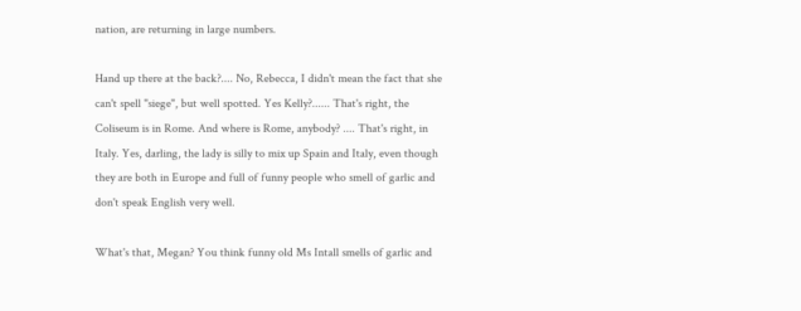nation, are returning in large numbers.

Hand up there at the back?.... No, Rebecca, I didn't mean the fact that she can't spell "siege", but well spotted. Yes Kelly?...... That's right, the Coliseum is in Rome. And where is Rome, anybody? .... That's right, in Italy. Yes, darling, the lady is silly to mix up Spain and Italy, even though they are both in Europe and full of funny people who smell of garlic and don't speak English very well.

What's that, Megan? You think funny old Ms Intall smells of garlic and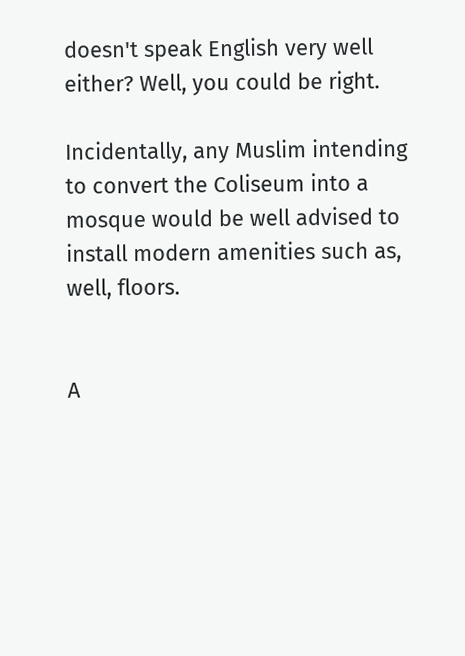doesn't speak English very well either? Well, you could be right.

Incidentally, any Muslim intending to convert the Coliseum into a mosque would be well advised to install modern amenities such as, well, floors.


A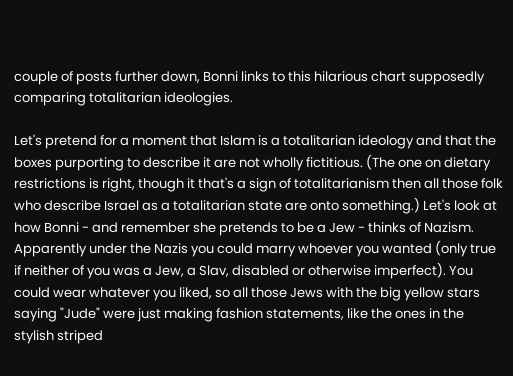couple of posts further down, Bonni links to this hilarious chart supposedly comparing totalitarian ideologies.

Let's pretend for a moment that Islam is a totalitarian ideology and that the boxes purporting to describe it are not wholly fictitious. (The one on dietary restrictions is right, though it that's a sign of totalitarianism then all those folk who describe Israel as a totalitarian state are onto something.) Let's look at how Bonni - and remember she pretends to be a Jew - thinks of Nazism. Apparently under the Nazis you could marry whoever you wanted (only true if neither of you was a Jew, a Slav, disabled or otherwise imperfect). You could wear whatever you liked, so all those Jews with the big yellow stars saying "Jude" were just making fashion statements, like the ones in the stylish striped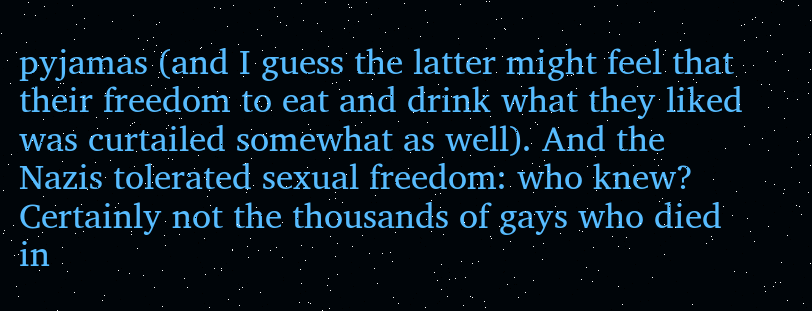pyjamas (and I guess the latter might feel that their freedom to eat and drink what they liked was curtailed somewhat as well). And the Nazis tolerated sexual freedom: who knew? Certainly not the thousands of gays who died in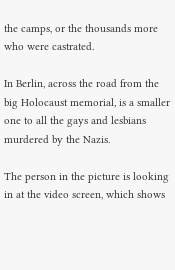the camps, or the thousands more who were castrated.

In Berlin, across the road from the big Holocaust memorial, is a smaller one to all the gays and lesbians murdered by the Nazis.

The person in the picture is looking in at the video screen, which shows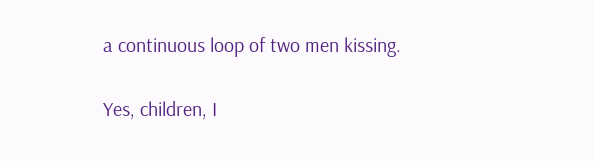a continuous loop of two men kissing.

Yes, children, I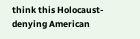think this Holocaust-denying American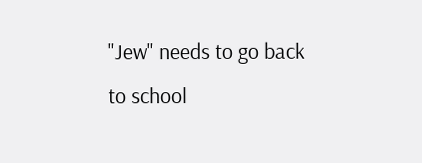"Jew" needs to go back to school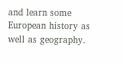and learn some European history as well as geography.